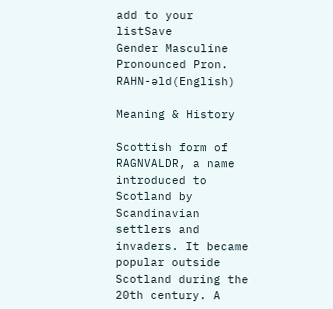add to your listSave
Gender Masculine
Pronounced Pron. RAHN-əld(English)

Meaning & History

Scottish form of RAGNVALDR, a name introduced to Scotland by Scandinavian settlers and invaders. It became popular outside Scotland during the 20th century. A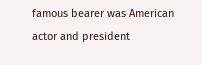famous bearer was American actor and president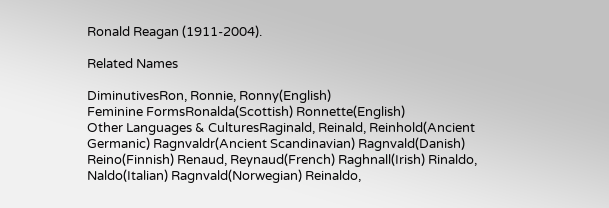Ronald Reagan (1911-2004).

Related Names

DiminutivesRon, Ronnie, Ronny(English)
Feminine FormsRonalda(Scottish) Ronnette(English)
Other Languages & CulturesRaginald, Reinald, Reinhold(Ancient Germanic) Ragnvaldr(Ancient Scandinavian) Ragnvald(Danish) Reino(Finnish) Renaud, Reynaud(French) Raghnall(Irish) Rinaldo, Naldo(Italian) Ragnvald(Norwegian) Reinaldo,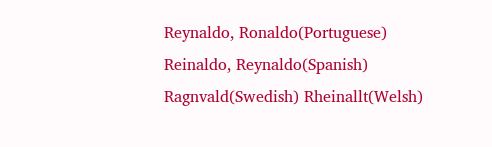Reynaldo, Ronaldo(Portuguese) Reinaldo, Reynaldo(Spanish) Ragnvald(Swedish) Rheinallt(Welsh)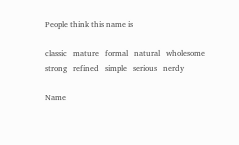People think this name is

classic   mature   formal   natural   wholesome   strong   refined   simple   serious   nerdy

Name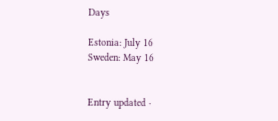Days

Estonia: July 16
Sweden: May 16


Entry updated ·